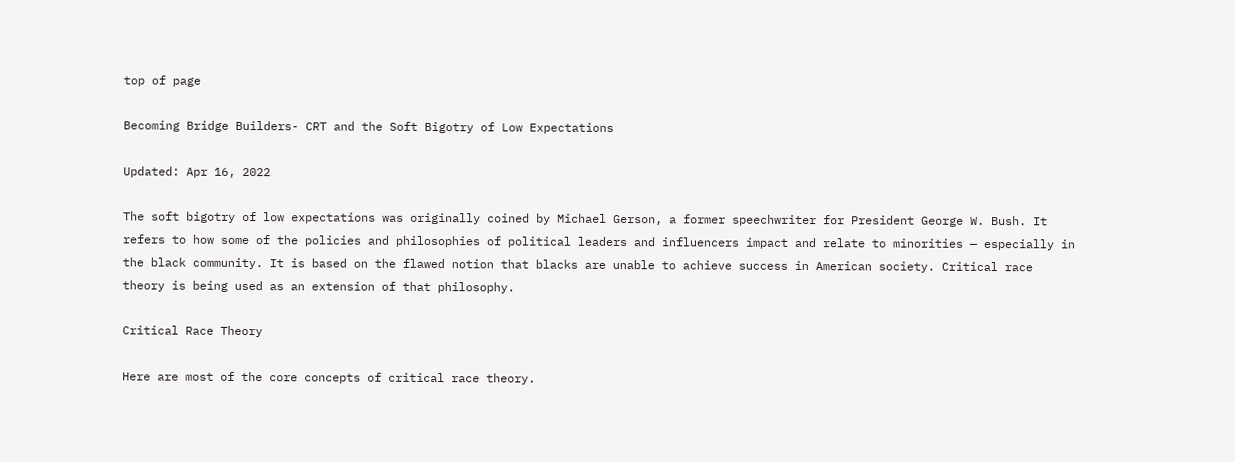top of page

Becoming Bridge Builders- CRT and the Soft Bigotry of Low Expectations

Updated: Apr 16, 2022

The soft bigotry of low expectations was originally coined by Michael Gerson, a former speechwriter for President George W. Bush. It refers to how some of the policies and philosophies of political leaders and influencers impact and relate to minorities — especially in the black community. It is based on the flawed notion that blacks are unable to achieve success in American society. Critical race theory is being used as an extension of that philosophy.

Critical Race Theory

Here are most of the core concepts of critical race theory.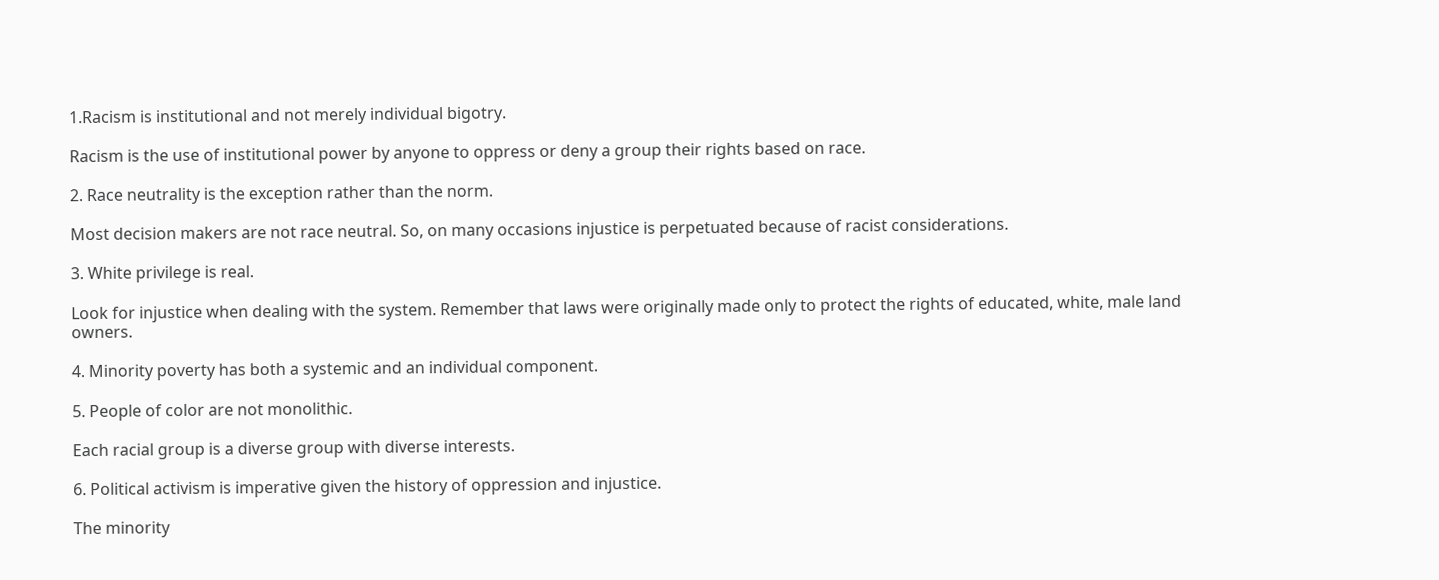1.Racism is institutional and not merely individual bigotry.

Racism is the use of institutional power by anyone to oppress or deny a group their rights based on race.

2. Race neutrality is the exception rather than the norm.

Most decision makers are not race neutral. So, on many occasions injustice is perpetuated because of racist considerations.

3. White privilege is real.

Look for injustice when dealing with the system. Remember that laws were originally made only to protect the rights of educated, white, male land owners.

4. Minority poverty has both a systemic and an individual component.

5. People of color are not monolithic.

Each racial group is a diverse group with diverse interests.

6. Political activism is imperative given the history of oppression and injustice.

The minority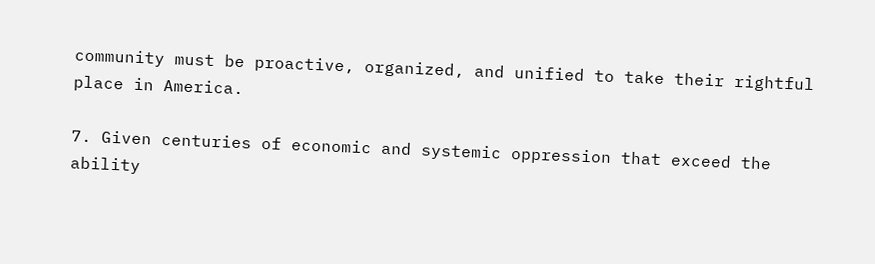community must be proactive, organized, and unified to take their rightful place in America.

7. Given centuries of economic and systemic oppression that exceed the ability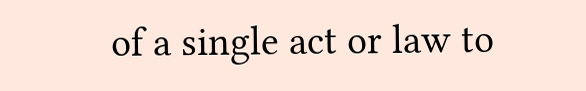of a single act or law to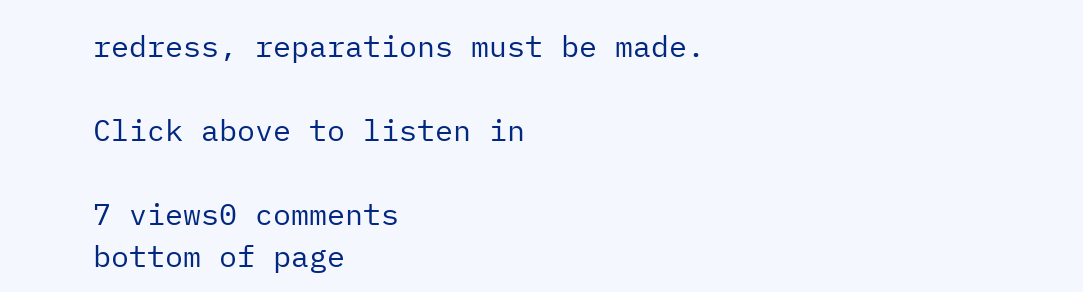redress, reparations must be made.

Click above to listen in

7 views0 comments
bottom of page